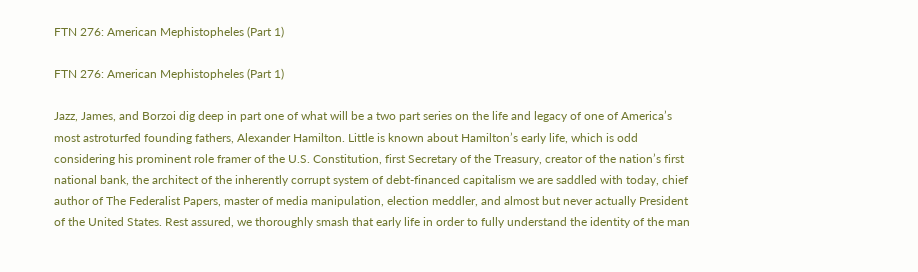FTN 276: American Mephistopheles (Part 1)

FTN 276: American Mephistopheles (Part 1)

Jazz, James, and Borzoi dig deep in part one of what will be a two part series on the life and legacy of one of America’s most astroturfed founding fathers, Alexander Hamilton. Little is known about Hamilton’s early life, which is odd considering his prominent role framer of the U.S. Constitution, first Secretary of the Treasury, creator of the nation’s first national bank, the architect of the inherently corrupt system of debt-financed capitalism we are saddled with today, chief author of The Federalist Papers, master of media manipulation, election meddler, and almost but never actually President of the United States. Rest assured, we thoroughly smash that early life in order to fully understand the identity of the man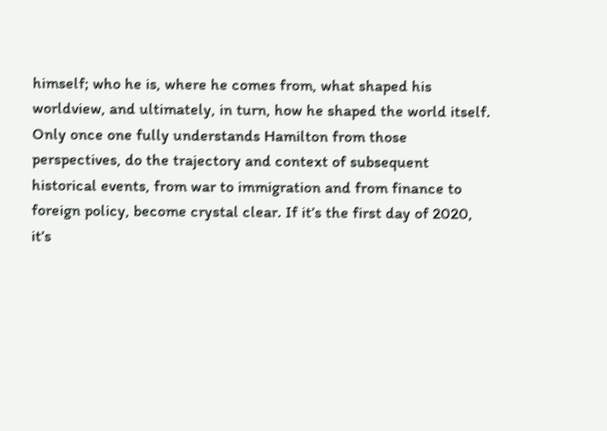himself; who he is, where he comes from, what shaped his worldview, and ultimately, in turn, how he shaped the world itself. Only once one fully understands Hamilton from those perspectives, do the trajectory and context of subsequent historical events, from war to immigration and from finance to foreign policy, become crystal clear. If it’s the first day of 2020, it’s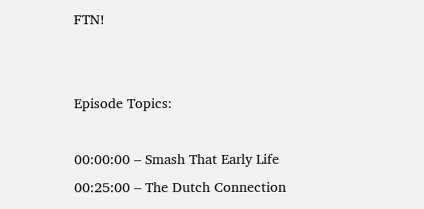FTN!


Episode Topics:

00:00:00 – Smash That Early Life
00:25:00 – The Dutch Connection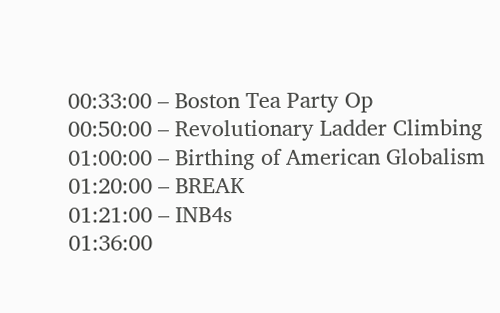00:33:00 – Boston Tea Party Op
00:50:00 – Revolutionary Ladder Climbing
01:00:00 – Birthing of American Globalism
01:20:00 – BREAK
01:21:00 – INB4s
01:36:00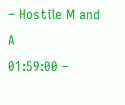– Hostile M and A
01:59:00 –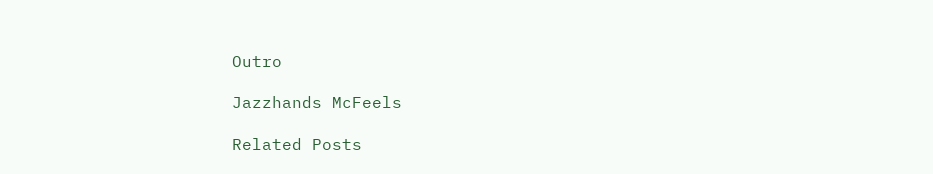Outro

Jazzhands McFeels

Related Posts